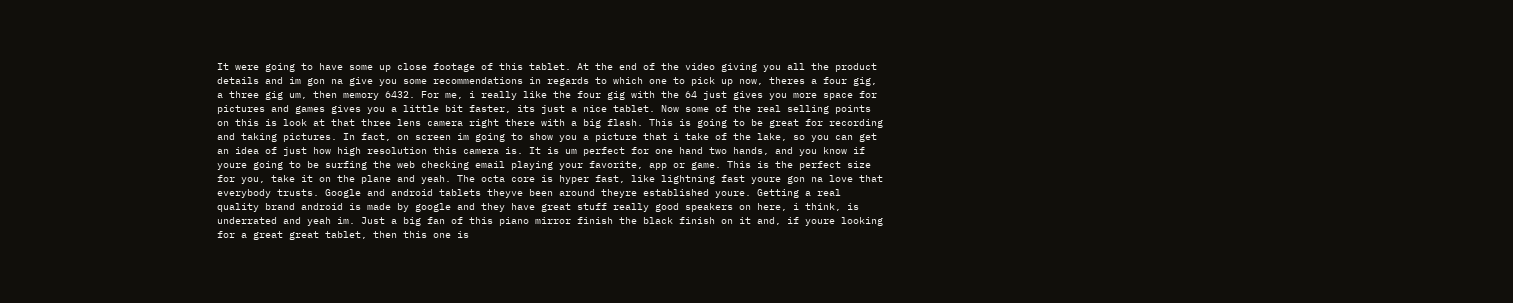It were going to have some up close footage of this tablet. At the end of the video giving you all the product details and im gon na give you some recommendations in regards to which one to pick up now, theres a four gig, a three gig um, then memory 6432. For me, i really like the four gig with the 64 just gives you more space for pictures and games gives you a little bit faster, its just a nice tablet. Now some of the real selling points on this is look at that three lens camera right there with a big flash. This is going to be great for recording and taking pictures. In fact, on screen im going to show you a picture that i take of the lake, so you can get an idea of just how high resolution this camera is. It is um perfect for one hand two hands, and you know if youre going to be surfing the web checking email playing your favorite, app or game. This is the perfect size for you, take it on the plane and yeah. The octa core is hyper fast, like lightning fast youre gon na love that everybody trusts. Google and android tablets theyve been around theyre established youre. Getting a real quality brand android is made by google and they have great stuff really good speakers on here, i think, is underrated and yeah im. Just a big fan of this piano mirror finish the black finish on it and, if youre looking for a great great tablet, then this one is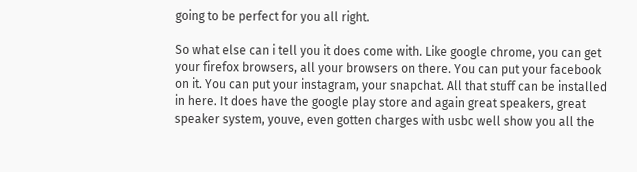going to be perfect for you all right.

So what else can i tell you it does come with. Like google chrome, you can get your firefox browsers, all your browsers on there. You can put your facebook on it. You can put your instagram, your snapchat. All that stuff can be installed in here. It does have the google play store and again great speakers, great speaker system, youve, even gotten charges with usbc well show you all the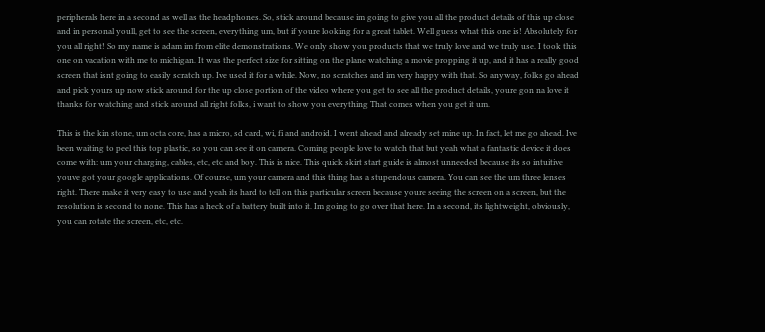peripherals here in a second as well as the headphones. So, stick around because im going to give you all the product details of this up close and in personal youll, get to see the screen, everything um, but if youre looking for a great tablet. Well guess what this one is! Absolutely for you all right! So my name is adam im from elite demonstrations. We only show you products that we truly love and we truly use. I took this one on vacation with me to michigan. It was the perfect size for sitting on the plane watching a movie propping it up, and it has a really good screen that isnt going to easily scratch up. Ive used it for a while. Now, no scratches and im very happy with that. So anyway, folks go ahead and pick yours up now stick around for the up close portion of the video where you get to see all the product details, youre gon na love it thanks for watching and stick around all right folks, i want to show you everything That comes when you get it um.

This is the kin stone, um octa core, has a micro, sd card, wi, fi and android. I went ahead and already set mine up. In fact, let me go ahead. Ive been waiting to peel this top plastic, so you can see it on camera. Coming people love to watch that but yeah what a fantastic device it does come with: um your charging, cables, etc, etc and boy. This is nice. This quick skirt start guide is almost unneeded because its so intuitive youve got your google applications. Of course, um your camera and this thing has a stupendous camera. You can see the um three lenses right. There make it very easy to use and yeah its hard to tell on this particular screen because youre seeing the screen on a screen, but the resolution is second to none. This has a heck of a battery built into it. Im going to go over that here. In a second, its lightweight, obviously, you can rotate the screen, etc, etc.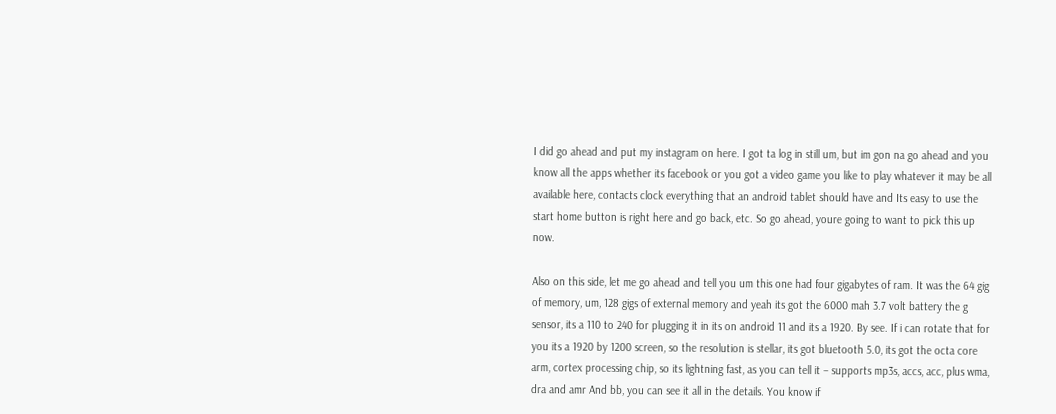I did go ahead and put my instagram on here. I got ta log in still um, but im gon na go ahead and you know all the apps whether its facebook or you got a video game you like to play whatever it may be all available here, contacts clock everything that an android tablet should have and Its easy to use the start home button is right here and go back, etc. So go ahead, youre going to want to pick this up now.

Also on this side, let me go ahead and tell you um this one had four gigabytes of ram. It was the 64 gig of memory, um, 128 gigs of external memory and yeah its got the 6000 mah 3.7 volt battery the g sensor, its a 110 to 240 for plugging it in its on android 11 and its a 1920. By see. If i can rotate that for you its a 1920 by 1200 screen, so the resolution is stellar, its got bluetooth 5.0, its got the octa core arm, cortex processing chip, so its lightning fast, as you can tell it – supports mp3s, accs, acc, plus wma, dra and amr And bb, you can see it all in the details. You know if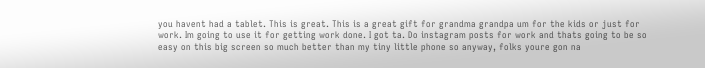you havent had a tablet. This is great. This is a great gift for grandma grandpa um for the kids or just for work. Im going to use it for getting work done. I got ta. Do instagram posts for work and thats going to be so easy on this big screen so much better than my tiny little phone so anyway, folks youre gon na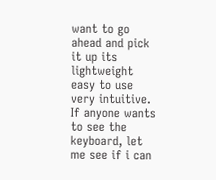want to go ahead and pick it up its lightweight easy to use very intuitive. If anyone wants to see the keyboard, let me see if i can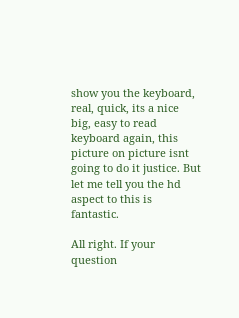show you the keyboard, real, quick, its a nice big, easy to read keyboard again, this picture on picture isnt going to do it justice. But let me tell you the hd aspect to this is fantastic.

All right. If your question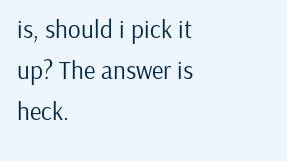is, should i pick it up? The answer is heck.